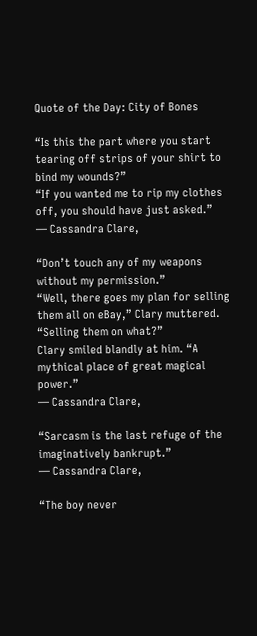Quote of the Day: City of Bones

“Is this the part where you start tearing off strips of your shirt to bind my wounds?”
“If you wanted me to rip my clothes off, you should have just asked.”
― Cassandra Clare,

“Don’t touch any of my weapons without my permission.”
“Well, there goes my plan for selling them all on eBay,” Clary muttered.
“Selling them on what?”
Clary smiled blandly at him. “A mythical place of great magical power.”
― Cassandra Clare,

“Sarcasm is the last refuge of the imaginatively bankrupt.”
― Cassandra Clare,

“The boy never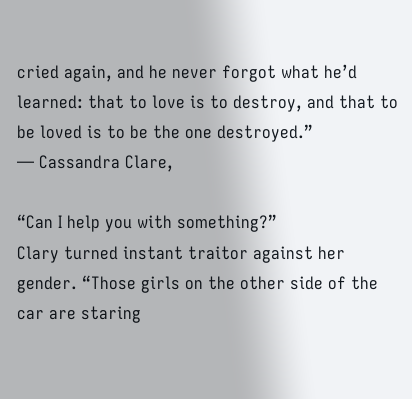cried again, and he never forgot what he’d learned: that to love is to destroy, and that to be loved is to be the one destroyed.”
― Cassandra Clare,

“Can I help you with something?”
Clary turned instant traitor against her gender. “Those girls on the other side of the car are staring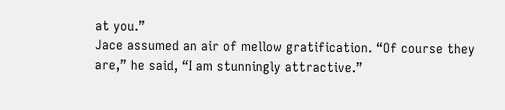at you.”
Jace assumed an air of mellow gratification. “Of course they are,” he said, “I am stunningly attractive.”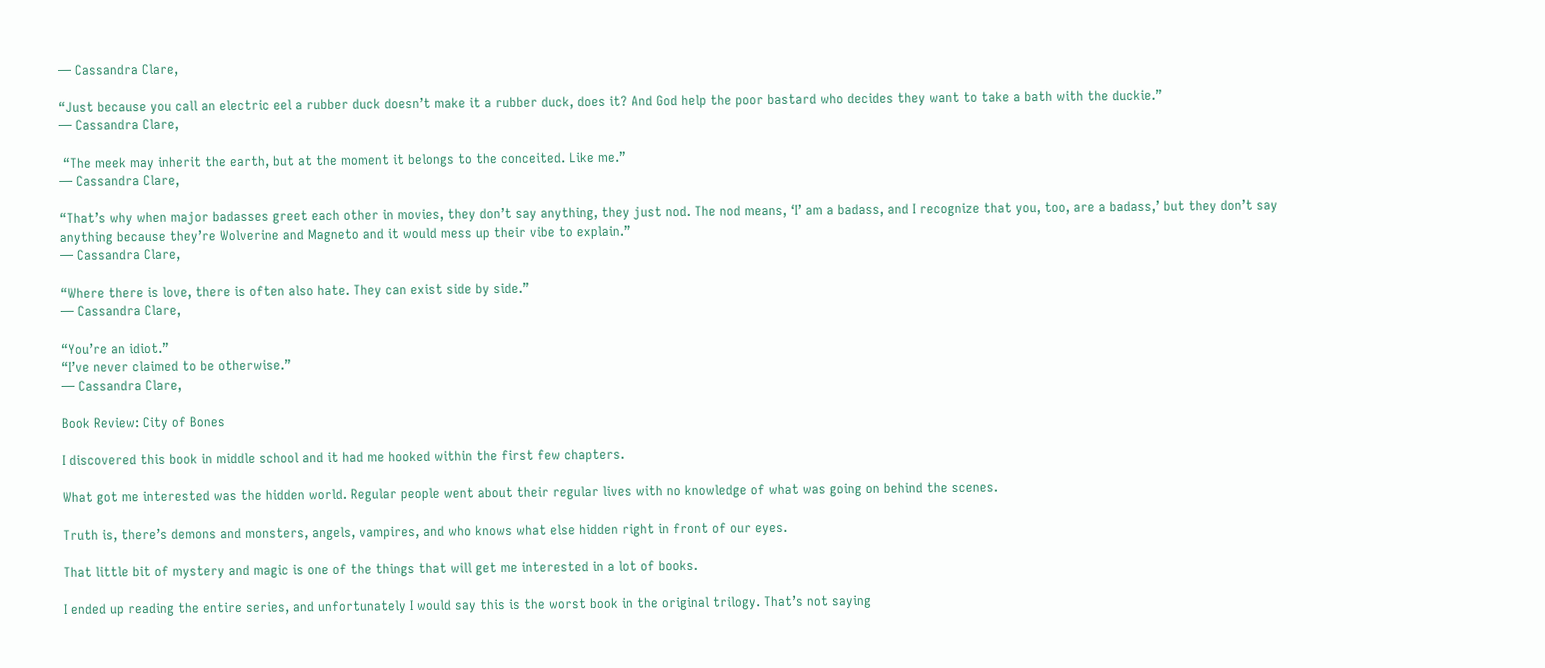― Cassandra Clare,

“Just because you call an electric eel a rubber duck doesn’t make it a rubber duck, does it? And God help the poor bastard who decides they want to take a bath with the duckie.”
― Cassandra Clare,

 “The meek may inherit the earth, but at the moment it belongs to the conceited. Like me.”
― Cassandra Clare,

“That’s why when major badasses greet each other in movies, they don’t say anything, they just nod. The nod means, ‘I’ am a badass, and I recognize that you, too, are a badass,’ but they don’t say anything because they’re Wolverine and Magneto and it would mess up their vibe to explain.”
― Cassandra Clare,

“Where there is love, there is often also hate. They can exist side by side.”
― Cassandra Clare,

“You’re an idiot.”
“I’ve never claimed to be otherwise.”
― Cassandra Clare,

Book Review: City of Bones

I discovered this book in middle school and it had me hooked within the first few chapters.

What got me interested was the hidden world. Regular people went about their regular lives with no knowledge of what was going on behind the scenes.

Truth is, there’s demons and monsters, angels, vampires, and who knows what else hidden right in front of our eyes.

That little bit of mystery and magic is one of the things that will get me interested in a lot of books.

I ended up reading the entire series, and unfortunately I would say this is the worst book in the original trilogy. That’s not saying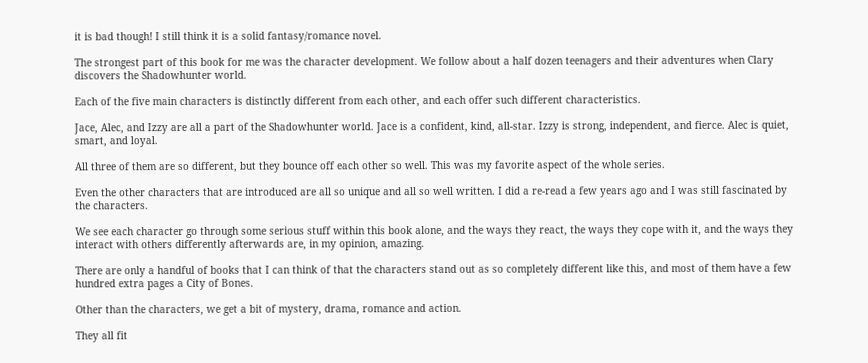it is bad though! I still think it is a solid fantasy/romance novel.

The strongest part of this book for me was the character development. We follow about a half dozen teenagers and their adventures when Clary discovers the Shadowhunter world.

Each of the five main characters is distinctly different from each other, and each offer such different characteristics.

Jace, Alec, and Izzy are all a part of the Shadowhunter world. Jace is a confident, kind, all-star. Izzy is strong, independent, and fierce. Alec is quiet, smart, and loyal.

All three of them are so different, but they bounce off each other so well. This was my favorite aspect of the whole series.

Even the other characters that are introduced are all so unique and all so well written. I did a re-read a few years ago and I was still fascinated by the characters.

We see each character go through some serious stuff within this book alone, and the ways they react, the ways they cope with it, and the ways they interact with others differently afterwards are, in my opinion, amazing.

There are only a handful of books that I can think of that the characters stand out as so completely different like this, and most of them have a few hundred extra pages a City of Bones.

Other than the characters, we get a bit of mystery, drama, romance and action.

They all fit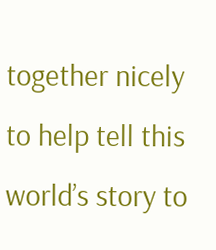together nicely to help tell this world’s story to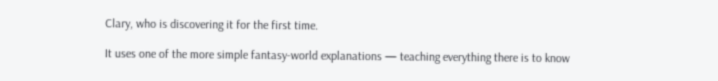Clary, who is discovering it for the first time.

It uses one of the more simple fantasy-world explanations — teaching everything there is to know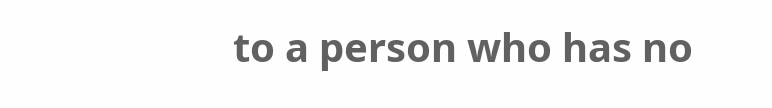to a person who has no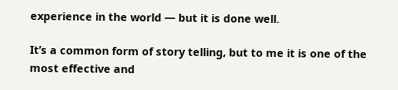experience in the world — but it is done well.

It’s a common form of story telling, but to me it is one of the most effective and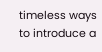timeless ways to introduce a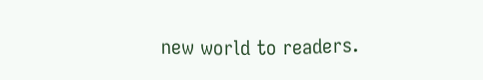new world to readers.